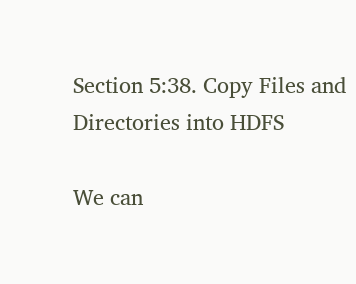Section 5:38. Copy Files and Directories into HDFS

We can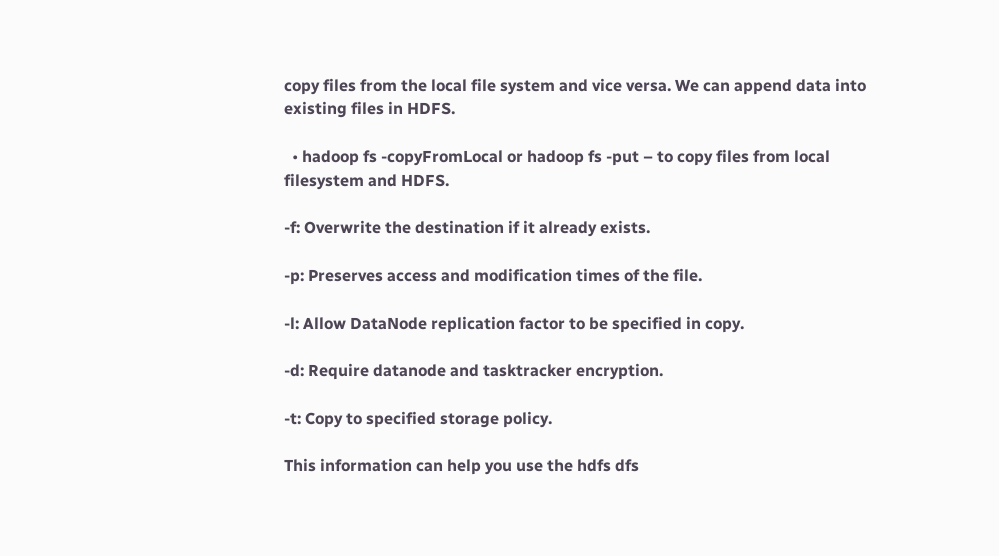copy files from the local file system and vice versa. We can append data into existing files in HDFS.

  • hadoop fs -copyFromLocal or hadoop fs -put – to copy files from local filesystem and HDFS.

-f: Overwrite the destination if it already exists.

-p: Preserves access and modification times of the file.

-l: Allow DataNode replication factor to be specified in copy.

-d: Require datanode and tasktracker encryption.

-t: Copy to specified storage policy.

This information can help you use the hdfs dfs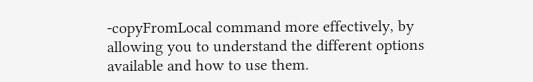-copyFromLocal command more effectively, by allowing you to understand the different options available and how to use them.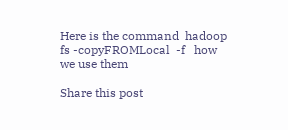Here is the command  hadoop fs -copyFROMLocal  -f   how we use them

Share this post